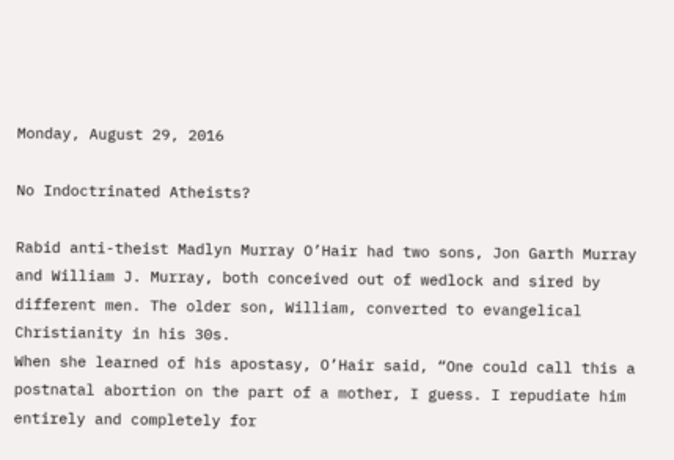Monday, August 29, 2016

No Indoctrinated Atheists?

Rabid anti-theist Madlyn Murray O’Hair had two sons, Jon Garth Murray and William J. Murray, both conceived out of wedlock and sired by different men. The older son, William, converted to evangelical Christianity in his 30s.
When she learned of his apostasy, O’Hair said, “One could call this a postnatal abortion on the part of a mother, I guess. I repudiate him entirely and completely for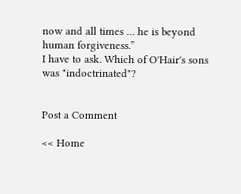now and all times … he is beyond human forgiveness.”
I have to ask. Which of O'Hair's sons was "indoctrinated"?


Post a Comment

<< Home